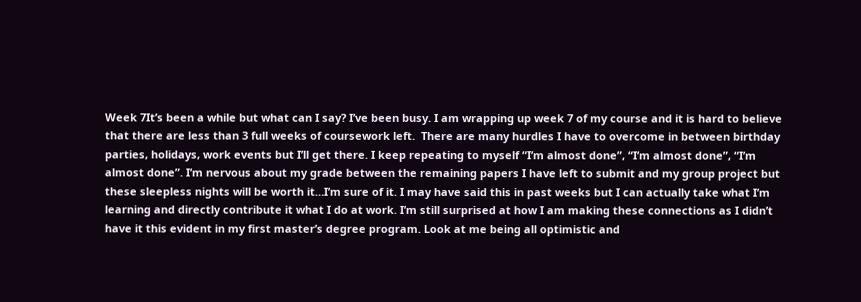Week 7It’s been a while but what can I say? I’ve been busy. I am wrapping up week 7 of my course and it is hard to believe that there are less than 3 full weeks of coursework left.  There are many hurdles I have to overcome in between birthday parties, holidays, work events but I’ll get there. I keep repeating to myself “I’m almost done”, “I’m almost done”, “I’m almost done”. I’m nervous about my grade between the remaining papers I have left to submit and my group project but these sleepless nights will be worth it…I’m sure of it. I may have said this in past weeks but I can actually take what I’m learning and directly contribute it what I do at work. I’m still surprised at how I am making these connections as I didn’t have it this evident in my first master’s degree program. Look at me being all optimistic and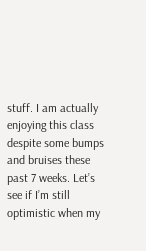stuff. I am actually enjoying this class despite some bumps and bruises these past 7 weeks. Let’s see if I’m still optimistic when my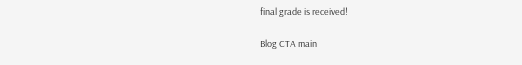final grade is received!

Blog CTA main